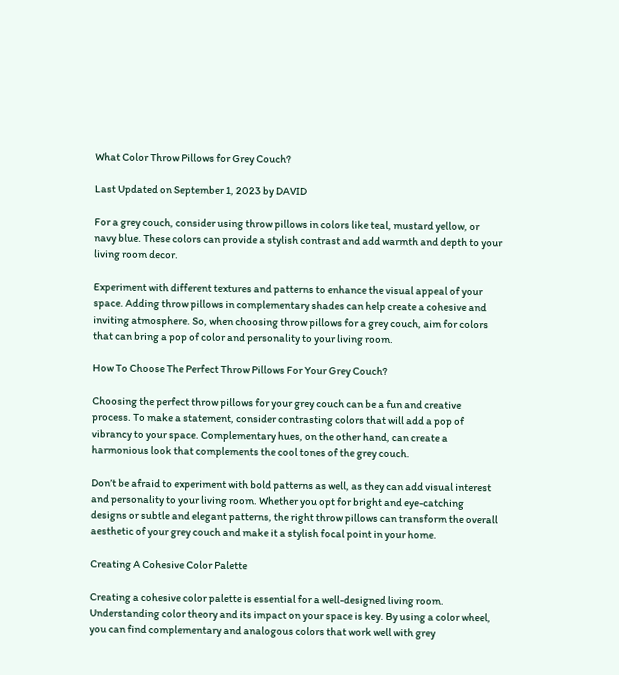What Color Throw Pillows for Grey Couch?

Last Updated on September 1, 2023 by DAVID

For a grey couch, consider using throw pillows in colors like teal, mustard yellow, or navy blue. These colors can provide a stylish contrast and add warmth and depth to your living room decor.

Experiment with different textures and patterns to enhance the visual appeal of your space. Adding throw pillows in complementary shades can help create a cohesive and inviting atmosphere. So, when choosing throw pillows for a grey couch, aim for colors that can bring a pop of color and personality to your living room.

How To Choose The Perfect Throw Pillows For Your Grey Couch?

Choosing the perfect throw pillows for your grey couch can be a fun and creative process. To make a statement, consider contrasting colors that will add a pop of vibrancy to your space. Complementary hues, on the other hand, can create a harmonious look that complements the cool tones of the grey couch.

Don’t be afraid to experiment with bold patterns as well, as they can add visual interest and personality to your living room. Whether you opt for bright and eye-catching designs or subtle and elegant patterns, the right throw pillows can transform the overall aesthetic of your grey couch and make it a stylish focal point in your home.

Creating A Cohesive Color Palette

Creating a cohesive color palette is essential for a well-designed living room. Understanding color theory and its impact on your space is key. By using a color wheel, you can find complementary and analogous colors that work well with grey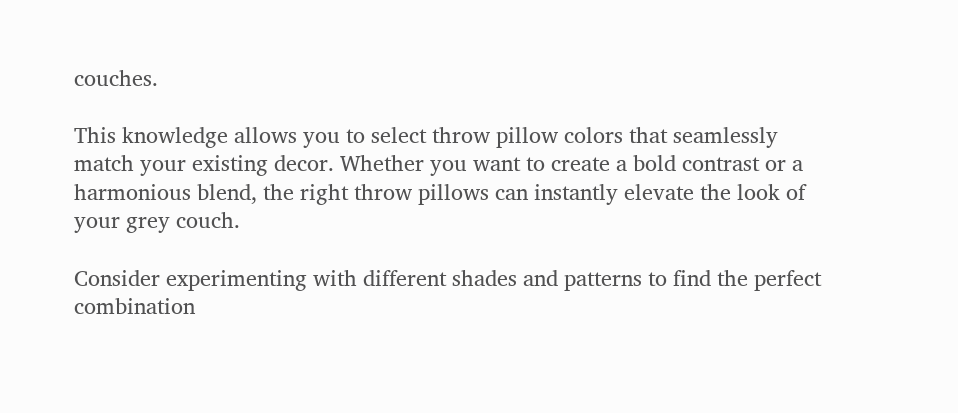couches.

This knowledge allows you to select throw pillow colors that seamlessly match your existing decor. Whether you want to create a bold contrast or a harmonious blend, the right throw pillows can instantly elevate the look of your grey couch.

Consider experimenting with different shades and patterns to find the perfect combination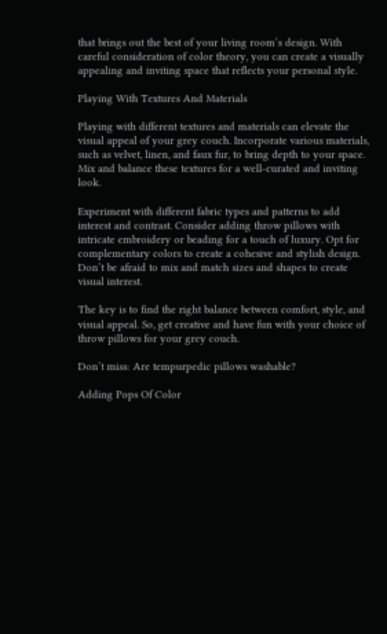that brings out the best of your living room’s design. With careful consideration of color theory, you can create a visually appealing and inviting space that reflects your personal style.

Playing With Textures And Materials

Playing with different textures and materials can elevate the visual appeal of your grey couch. Incorporate various materials, such as velvet, linen, and faux fur, to bring depth to your space. Mix and balance these textures for a well-curated and inviting look.

Experiment with different fabric types and patterns to add interest and contrast. Consider adding throw pillows with intricate embroidery or beading for a touch of luxury. Opt for complementary colors to create a cohesive and stylish design. Don’t be afraid to mix and match sizes and shapes to create visual interest.

The key is to find the right balance between comfort, style, and visual appeal. So, get creative and have fun with your choice of throw pillows for your grey couch.

Don’t miss: Are tempurpedic pillows washable?

Adding Pops Of Color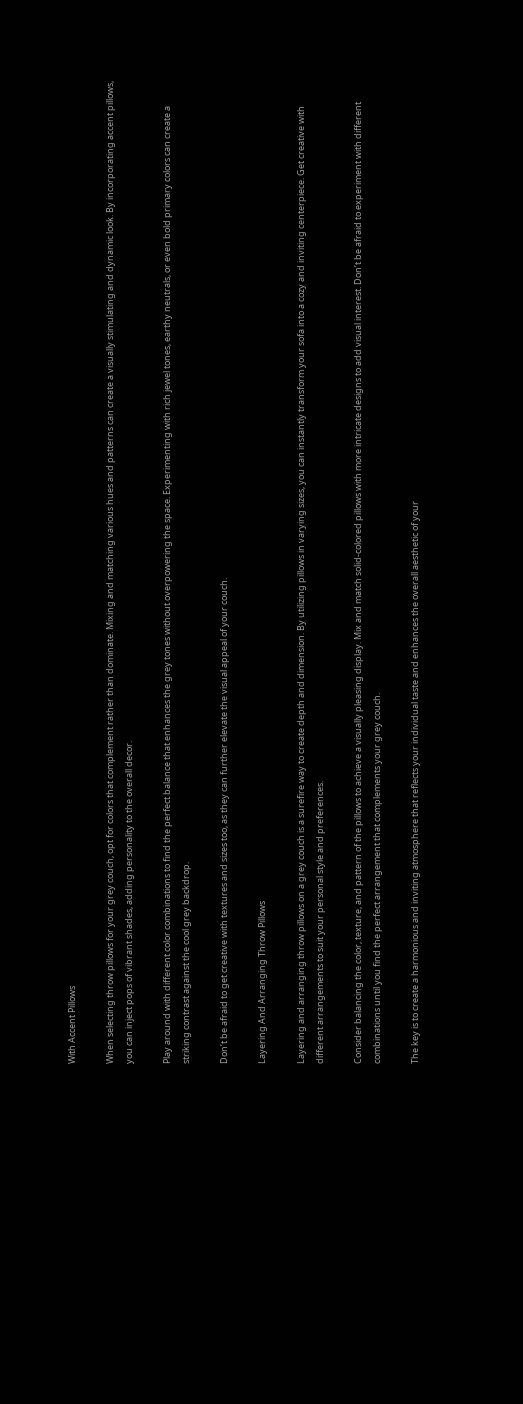With Accent Pillows

When selecting throw pillows for your grey couch, opt for colors that complement rather than dominate. Mixing and matching various hues and patterns can create a visually stimulating and dynamic look. By incorporating accent pillows, you can inject pops of vibrant shades, adding personality to the overall decor.

Play around with different color combinations to find the perfect balance that enhances the grey tones without overpowering the space. Experimenting with rich jewel tones, earthy neutrals, or even bold primary colors can create a striking contrast against the cool grey backdrop.

Don’t be afraid to get creative with textures and sizes too, as they can further elevate the visual appeal of your couch.

Layering And Arranging Throw Pillows

Layering and arranging throw pillows on a grey couch is a surefire way to create depth and dimension. By utilizing pillows in varying sizes, you can instantly transform your sofa into a cozy and inviting centerpiece. Get creative with different arrangements to suit your personal style and preferences.

Consider balancing the color, texture, and pattern of the pillows to achieve a visually pleasing display. Mix and match solid-colored pillows with more intricate designs to add visual interest. Don’t be afraid to experiment with different combinations until you find the perfect arrangement that complements your grey couch.

The key is to create a harmonious and inviting atmosphere that reflects your individual taste and enhances the overall aesthetic of your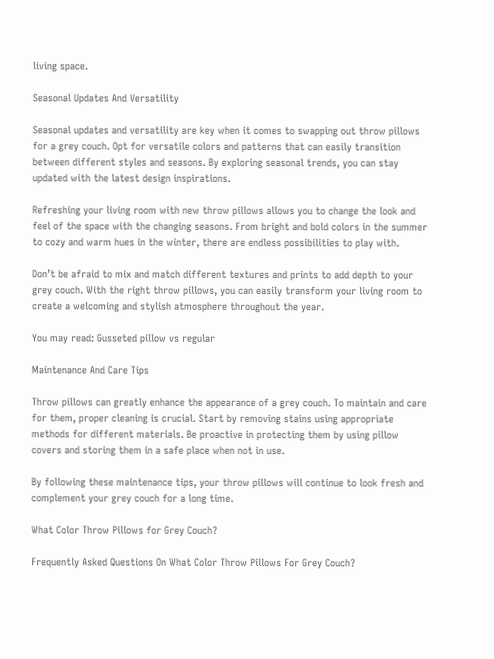living space.

Seasonal Updates And Versatility

Seasonal updates and versatility are key when it comes to swapping out throw pillows for a grey couch. Opt for versatile colors and patterns that can easily transition between different styles and seasons. By exploring seasonal trends, you can stay updated with the latest design inspirations.

Refreshing your living room with new throw pillows allows you to change the look and feel of the space with the changing seasons. From bright and bold colors in the summer to cozy and warm hues in the winter, there are endless possibilities to play with.

Don’t be afraid to mix and match different textures and prints to add depth to your grey couch. With the right throw pillows, you can easily transform your living room to create a welcoming and stylish atmosphere throughout the year.

You may read: Gusseted pillow vs regular

Maintenance And Care Tips

Throw pillows can greatly enhance the appearance of a grey couch. To maintain and care for them, proper cleaning is crucial. Start by removing stains using appropriate methods for different materials. Be proactive in protecting them by using pillow covers and storing them in a safe place when not in use.

By following these maintenance tips, your throw pillows will continue to look fresh and complement your grey couch for a long time.

What Color Throw Pillows for Grey Couch?

Frequently Asked Questions On What Color Throw Pillows For Grey Couch?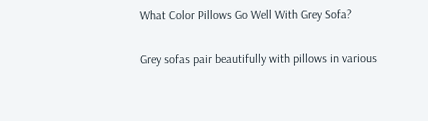What Color Pillows Go Well With Grey Sofa?

Grey sofas pair beautifully with pillows in various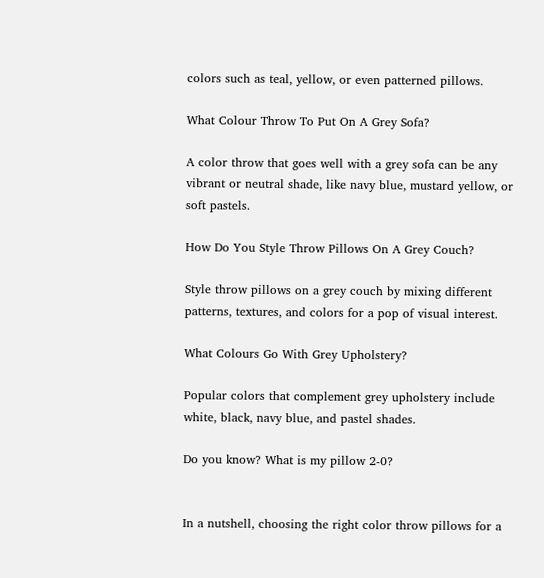colors such as teal, yellow, or even patterned pillows.

What Colour Throw To Put On A Grey Sofa?

A color throw that goes well with a grey sofa can be any vibrant or neutral shade, like navy blue, mustard yellow, or soft pastels.

How Do You Style Throw Pillows On A Grey Couch?

Style throw pillows on a grey couch by mixing different patterns, textures, and colors for a pop of visual interest.

What Colours Go With Grey Upholstery?

Popular colors that complement grey upholstery include white, black, navy blue, and pastel shades.

Do you know? What is my pillow 2-0?


In a nutshell, choosing the right color throw pillows for a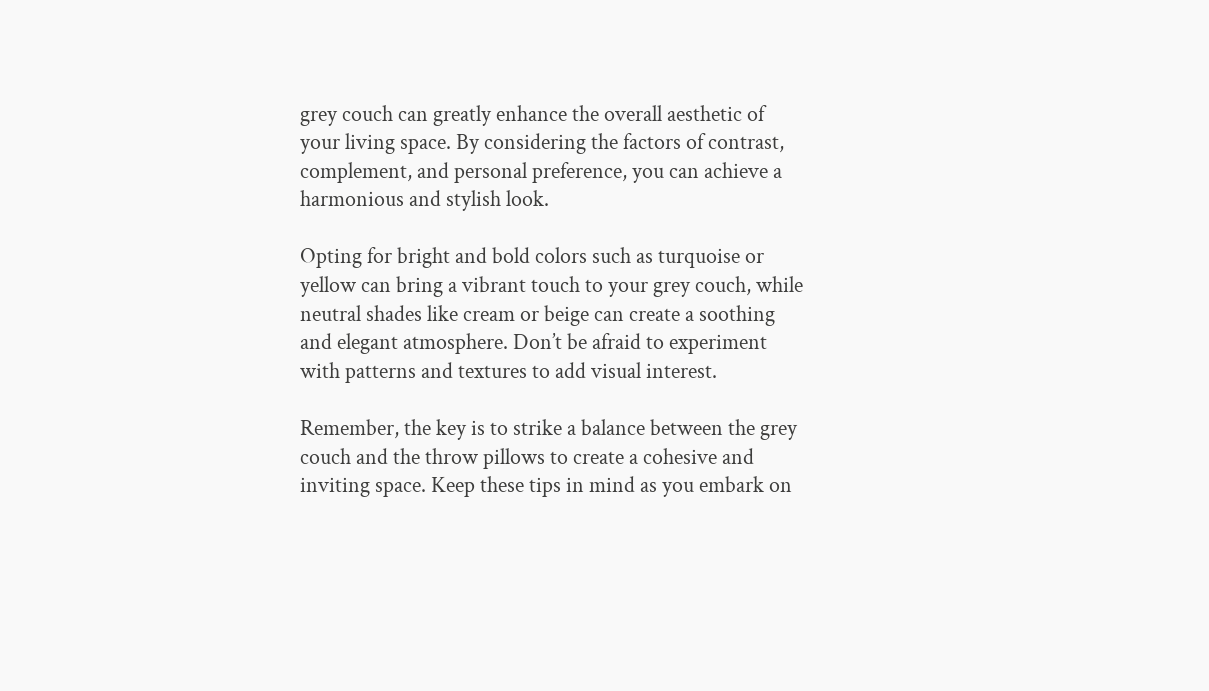grey couch can greatly enhance the overall aesthetic of your living space. By considering the factors of contrast, complement, and personal preference, you can achieve a harmonious and stylish look.

Opting for bright and bold colors such as turquoise or yellow can bring a vibrant touch to your grey couch, while neutral shades like cream or beige can create a soothing and elegant atmosphere. Don’t be afraid to experiment with patterns and textures to add visual interest.

Remember, the key is to strike a balance between the grey couch and the throw pillows to create a cohesive and inviting space. Keep these tips in mind as you embark on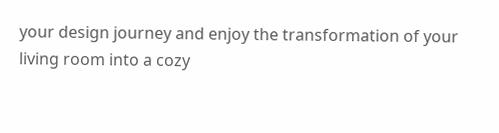your design journey and enjoy the transformation of your living room into a cozy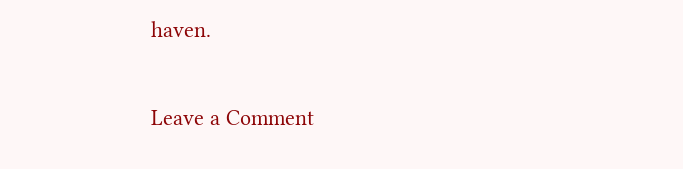haven.

Leave a Comment